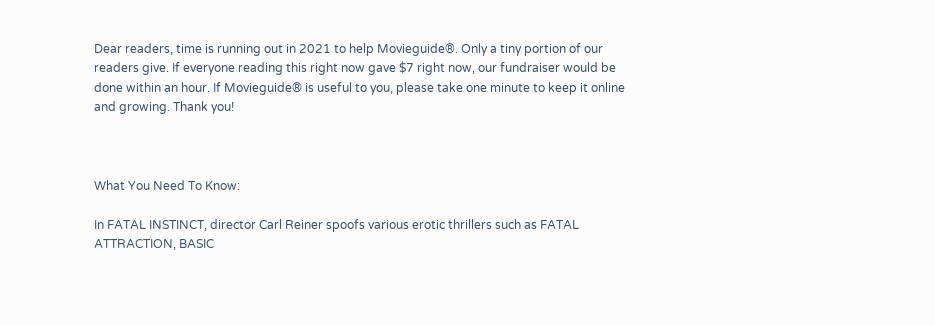Dear readers, time is running out in 2021 to help Movieguide®. Only a tiny portion of our readers give. If everyone reading this right now gave $7 right now, our fundraiser would be done within an hour. If Movieguide® is useful to you, please take one minute to keep it online and growing. Thank you!



What You Need To Know:

In FATAL INSTINCT, director Carl Reiner spoofs various erotic thrillers such as FATAL ATTRACTION, BASIC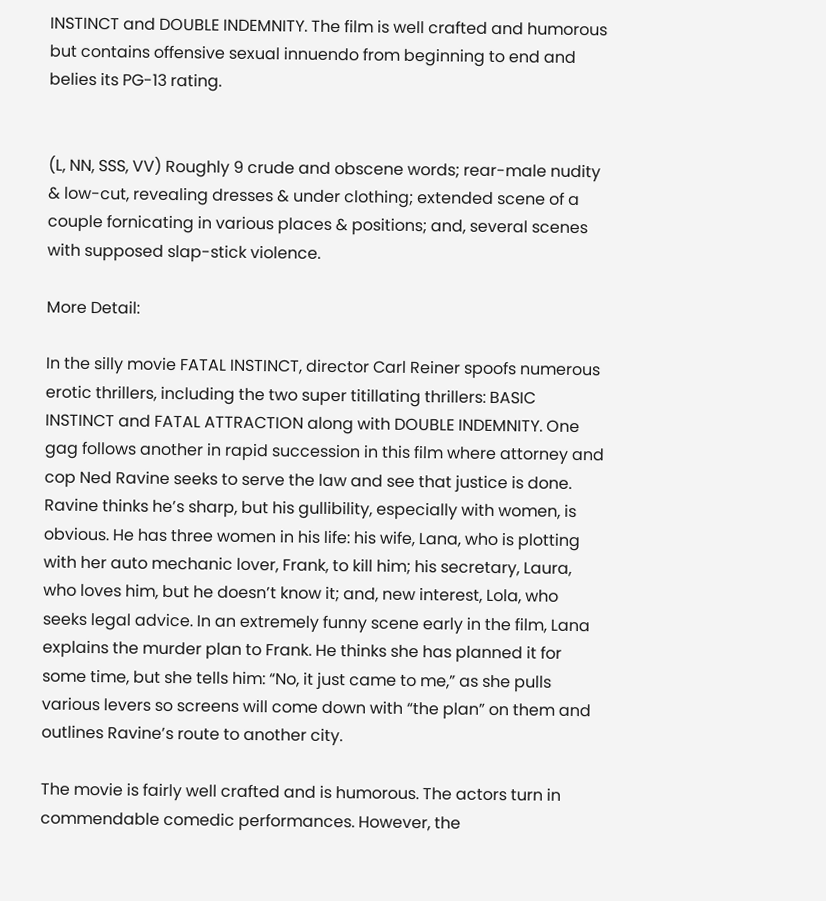INSTINCT and DOUBLE INDEMNITY. The film is well crafted and humorous but contains offensive sexual innuendo from beginning to end and belies its PG-13 rating.


(L, NN, SSS, VV) Roughly 9 crude and obscene words; rear-male nudity & low-cut, revealing dresses & under clothing; extended scene of a couple fornicating in various places & positions; and, several scenes with supposed slap-stick violence.

More Detail:

In the silly movie FATAL INSTINCT, director Carl Reiner spoofs numerous erotic thrillers, including the two super titillating thrillers: BASIC INSTINCT and FATAL ATTRACTION along with DOUBLE INDEMNITY. One gag follows another in rapid succession in this film where attorney and cop Ned Ravine seeks to serve the law and see that justice is done. Ravine thinks he’s sharp, but his gullibility, especially with women, is obvious. He has three women in his life: his wife, Lana, who is plotting with her auto mechanic lover, Frank, to kill him; his secretary, Laura, who loves him, but he doesn’t know it; and, new interest, Lola, who seeks legal advice. In an extremely funny scene early in the film, Lana explains the murder plan to Frank. He thinks she has planned it for some time, but she tells him: “No, it just came to me,” as she pulls various levers so screens will come down with “the plan” on them and outlines Ravine’s route to another city.

The movie is fairly well crafted and is humorous. The actors turn in commendable comedic performances. However, the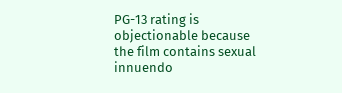PG-13 rating is objectionable because the film contains sexual innuendo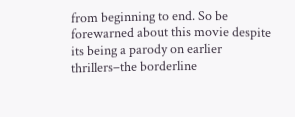from beginning to end. So be forewarned about this movie despite its being a parody on earlier thrillers–the borderline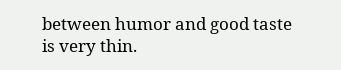between humor and good taste is very thin.